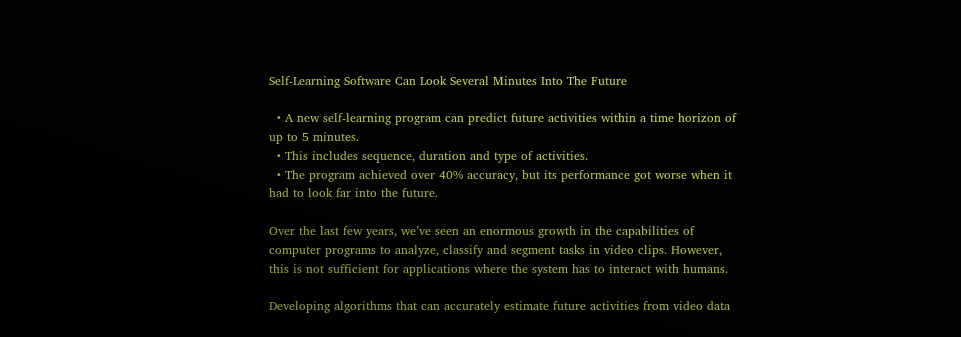Self-Learning Software Can Look Several Minutes Into The Future

  • A new self-learning program can predict future activities within a time horizon of up to 5 minutes.
  • This includes sequence, duration and type of activities.
  • The program achieved over 40% accuracy, but its performance got worse when it had to look far into the future.

Over the last few years, we’ve seen an enormous growth in the capabilities of computer programs to analyze, classify and segment tasks in video clips. However, this is not sufficient for applications where the system has to interact with humans.

Developing algorithms that can accurately estimate future activities from video data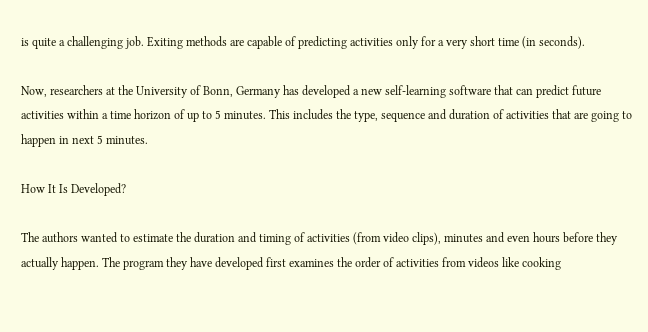is quite a challenging job. Exiting methods are capable of predicting activities only for a very short time (in seconds).

Now, researchers at the University of Bonn, Germany has developed a new self-learning software that can predict future activities within a time horizon of up to 5 minutes. This includes the type, sequence and duration of activities that are going to happen in next 5 minutes.

How It Is Developed?

The authors wanted to estimate the duration and timing of activities (from video clips), minutes and even hours before they actually happen. The program they have developed first examines the order of activities from videos like cooking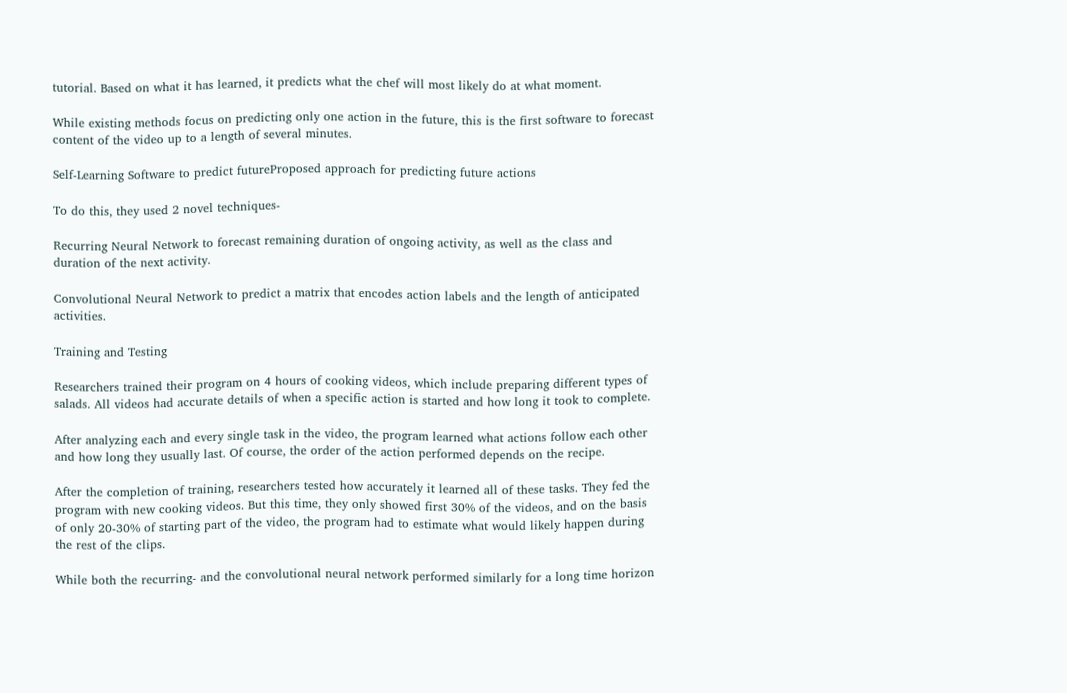tutorial. Based on what it has learned, it predicts what the chef will most likely do at what moment.

While existing methods focus on predicting only one action in the future, this is the first software to forecast content of the video up to a length of several minutes.

Self-Learning Software to predict futureProposed approach for predicting future actions

To do this, they used 2 novel techniques-

Recurring Neural Network to forecast remaining duration of ongoing activity, as well as the class and duration of the next activity.

Convolutional Neural Network to predict a matrix that encodes action labels and the length of anticipated activities.

Training and Testing

Researchers trained their program on 4 hours of cooking videos, which include preparing different types of salads. All videos had accurate details of when a specific action is started and how long it took to complete.

After analyzing each and every single task in the video, the program learned what actions follow each other and how long they usually last. Of course, the order of the action performed depends on the recipe.

After the completion of training, researchers tested how accurately it learned all of these tasks. They fed the program with new cooking videos. But this time, they only showed first 30% of the videos, and on the basis of only 20-30% of starting part of the video, the program had to estimate what would likely happen during the rest of the clips.

While both the recurring- and the convolutional neural network performed similarly for a long time horizon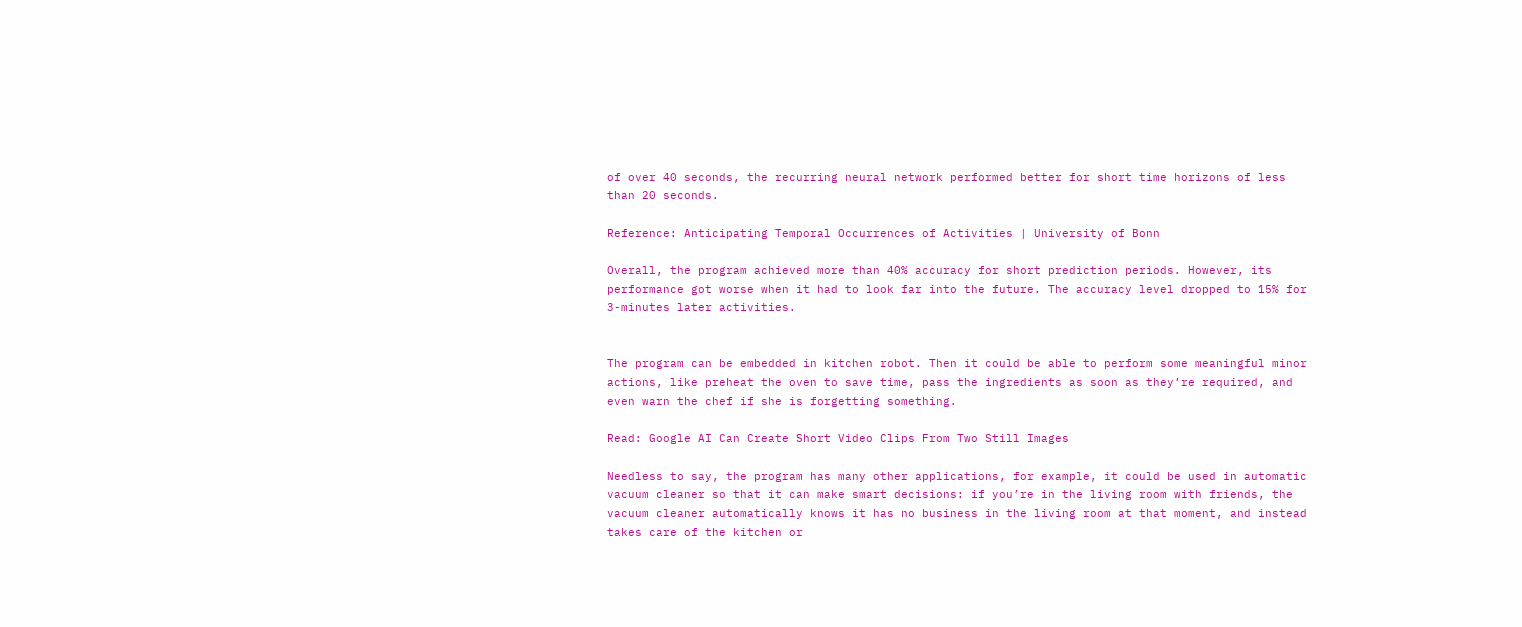of over 40 seconds, the recurring neural network performed better for short time horizons of less than 20 seconds.

Reference: Anticipating Temporal Occurrences of Activities | University of Bonn

Overall, the program achieved more than 40% accuracy for short prediction periods. However, its performance got worse when it had to look far into the future. The accuracy level dropped to 15% for 3-minutes later activities.


The program can be embedded in kitchen robot. Then it could be able to perform some meaningful minor actions, like preheat the oven to save time, pass the ingredients as soon as they’re required, and even warn the chef if she is forgetting something.

Read: Google AI Can Create Short Video Clips From Two Still Images

Needless to say, the program has many other applications, for example, it could be used in automatic vacuum cleaner so that it can make smart decisions: if you’re in the living room with friends, the vacuum cleaner automatically knows it has no business in the living room at that moment, and instead takes care of the kitchen or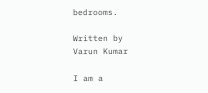bedrooms.

Written by
Varun Kumar

I am a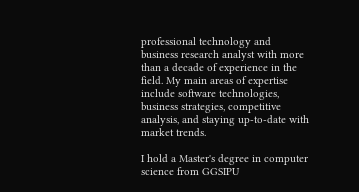professional technology and business research analyst with more than a decade of experience in the field. My main areas of expertise include software technologies, business strategies, competitive analysis, and staying up-to-date with market trends.

I hold a Master's degree in computer science from GGSIPU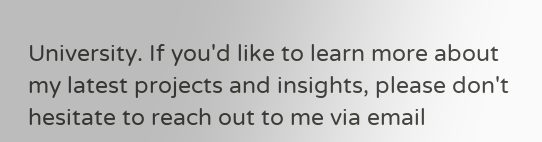University. If you'd like to learn more about my latest projects and insights, please don't hesitate to reach out to me via email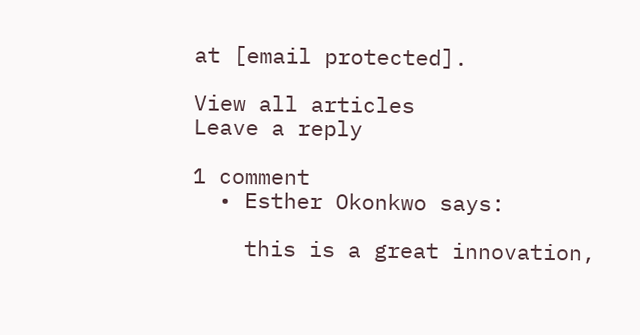at [email protected].

View all articles
Leave a reply

1 comment
  • Esther Okonkwo says:

    this is a great innovation,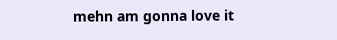mehn am gonna love it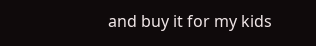and buy it for my kids